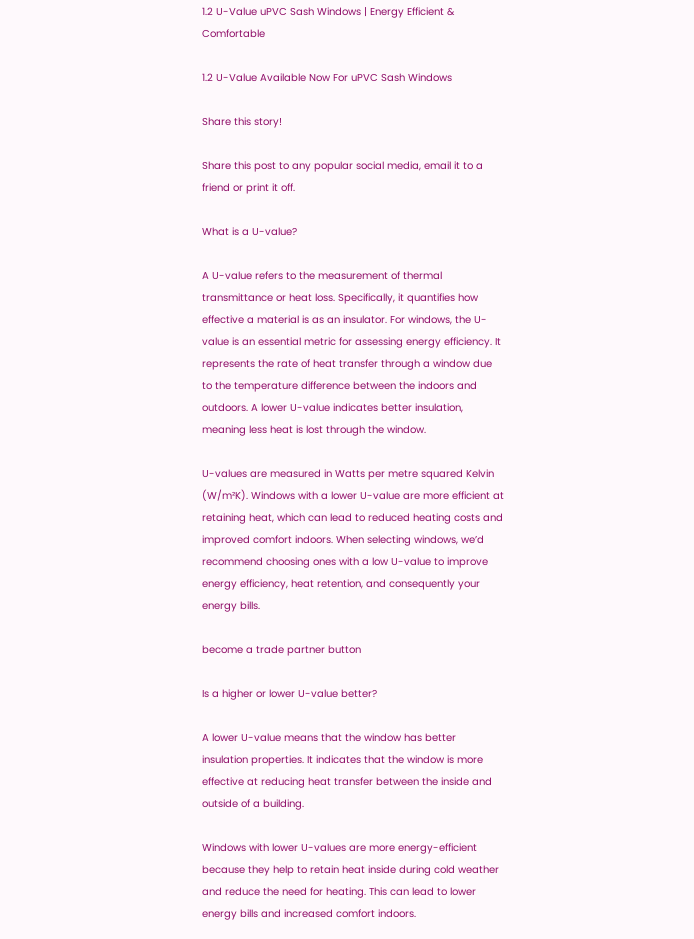1.2 U-Value uPVC Sash Windows | Energy Efficient & Comfortable

1.2 U-Value Available Now For uPVC Sash Windows

Share this story!

Share this post to any popular social media, email it to a friend or print it off.

What is a U-value?

A U-value refers to the measurement of thermal transmittance or heat loss. Specifically, it quantifies how effective a material is as an insulator. For windows, the U-value is an essential metric for assessing energy efficiency. It represents the rate of heat transfer through a window due to the temperature difference between the indoors and outdoors. A lower U-value indicates better insulation, meaning less heat is lost through the window.

U-values are measured in Watts per metre squared Kelvin (W/m²K). Windows with a lower U-value are more efficient at retaining heat, which can lead to reduced heating costs and improved comfort indoors. When selecting windows, we’d recommend choosing ones with a low U-value to improve energy efficiency, heat retention, and consequently your energy bills.

become a trade partner button

Is a higher or lower U-value better?

A lower U-value means that the window has better insulation properties. It indicates that the window is more effective at reducing heat transfer between the inside and outside of a building.

Windows with lower U-values are more energy-efficient because they help to retain heat inside during cold weather and reduce the need for heating. This can lead to lower energy bills and increased comfort indoors.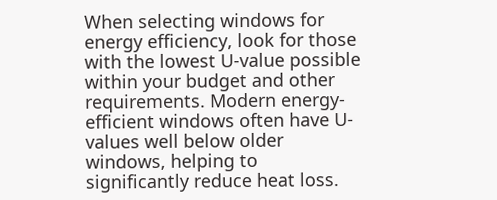When selecting windows for energy efficiency, look for those with the lowest U-value possible within your budget and other requirements. Modern energy-efficient windows often have U-values well below older windows, helping to significantly reduce heat loss.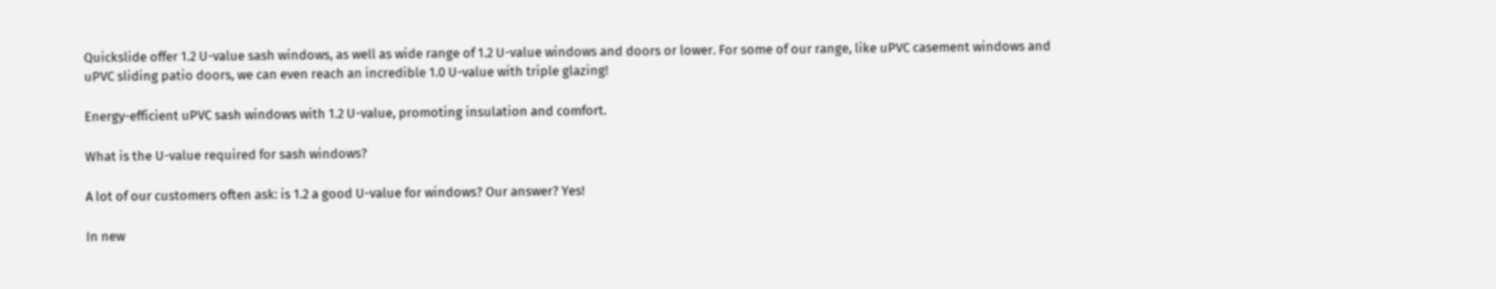Quickslide offer 1.2 U-value sash windows, as well as wide range of 1.2 U-value windows and doors or lower. For some of our range, like uPVC casement windows and uPVC sliding patio doors, we can even reach an incredible 1.0 U-value with triple glazing!

Energy-efficient uPVC sash windows with 1.2 U-value, promoting insulation and comfort.

What is the U-value required for sash windows?

A lot of our customers often ask: is 1.2 a good U-value for windows? Our answer? Yes!

In new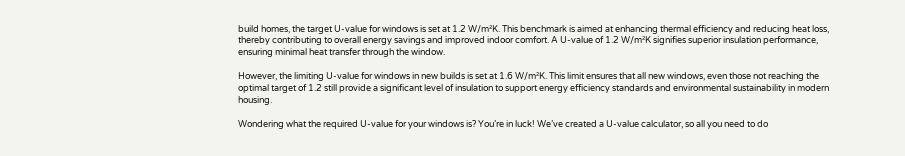build homes, the target U-value for windows is set at 1.2 W/m²K. This benchmark is aimed at enhancing thermal efficiency and reducing heat loss, thereby contributing to overall energy savings and improved indoor comfort. A U-value of 1.2 W/m²K signifies superior insulation performance, ensuring minimal heat transfer through the window.

However, the limiting U-value for windows in new builds is set at 1.6 W/m²K. This limit ensures that all new windows, even those not reaching the optimal target of 1.2 still provide a significant level of insulation to support energy efficiency standards and environmental sustainability in modern housing.

Wondering what the required U-value for your windows is? You’re in luck! We’ve created a U-value calculator, so all you need to do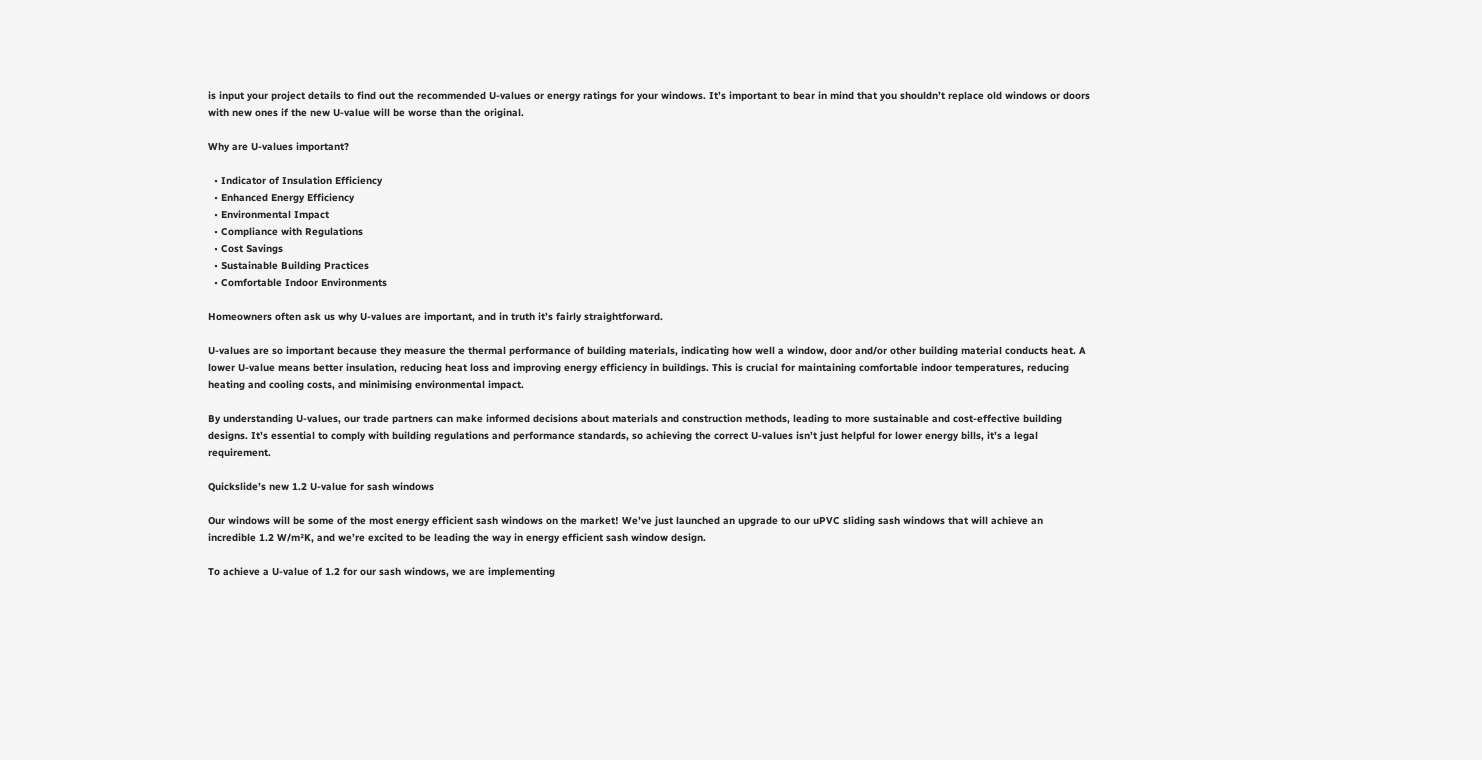is input your project details to find out the recommended U-values or energy ratings for your windows. It’s important to bear in mind that you shouldn’t replace old windows or doors with new ones if the new U-value will be worse than the original.

Why are U-values important?

  • Indicator of Insulation Efficiency
  • Enhanced Energy Efficiency
  • Environmental Impact
  • Compliance with Regulations
  • Cost Savings
  • Sustainable Building Practices
  • Comfortable Indoor Environments

Homeowners often ask us why U-values are important, and in truth it’s fairly straightforward.

U-values are so important because they measure the thermal performance of building materials, indicating how well a window, door and/or other building material conducts heat. A lower U-value means better insulation, reducing heat loss and improving energy efficiency in buildings. This is crucial for maintaining comfortable indoor temperatures, reducing heating and cooling costs, and minimising environmental impact.

By understanding U-values, our trade partners can make informed decisions about materials and construction methods, leading to more sustainable and cost-effective building designs. It’s essential to comply with building regulations and performance standards, so achieving the correct U-values isn’t just helpful for lower energy bills, it’s a legal requirement.

Quickslide’s new 1.2 U-value for sash windows

Our windows will be some of the most energy efficient sash windows on the market! We’ve just launched an upgrade to our uPVC sliding sash windows that will achieve an incredible 1.2 W/m²K, and we’re excited to be leading the way in energy efficient sash window design.

To achieve a U-value of 1.2 for our sash windows, we are implementing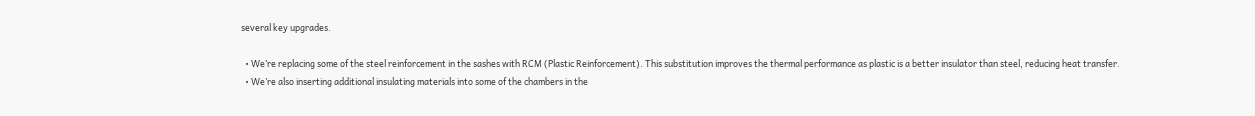several key upgrades.

  • We’re replacing some of the steel reinforcement in the sashes with RCM (Plastic Reinforcement). This substitution improves the thermal performance as plastic is a better insulator than steel, reducing heat transfer.
  • We’re also inserting additional insulating materials into some of the chambers in the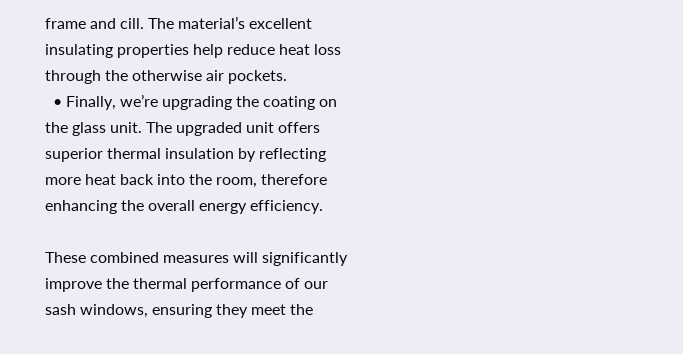frame and cill. The material’s excellent insulating properties help reduce heat loss through the otherwise air pockets.
  • Finally, we’re upgrading the coating on the glass unit. The upgraded unit offers superior thermal insulation by reflecting more heat back into the room, therefore enhancing the overall energy efficiency.

These combined measures will significantly improve the thermal performance of our sash windows, ensuring they meet the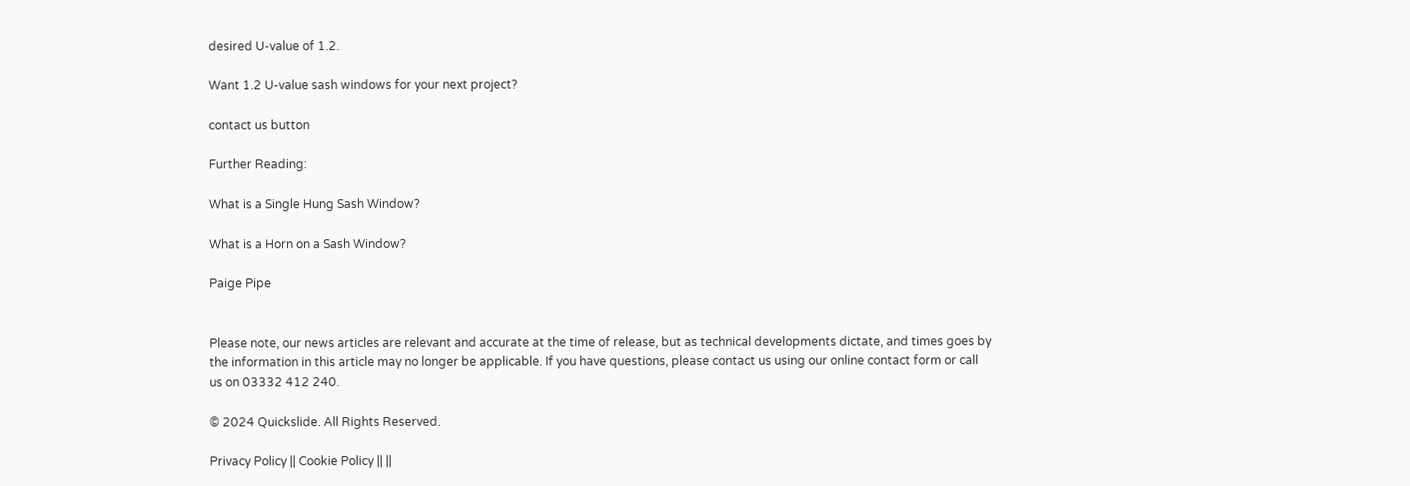desired U-value of 1.2.

Want 1.2 U-value sash windows for your next project?

contact us button

Further Reading:

What is a Single Hung Sash Window?

What is a Horn on a Sash Window?

Paige Pipe


Please note, our news articles are relevant and accurate at the time of release, but as technical developments dictate, and times goes by the information in this article may no longer be applicable. If you have questions, please contact us using our online contact form or call us on 03332 412 240.

© 2024 Quickslide. All Rights Reserved.

Privacy Policy || Cookie Policy || ||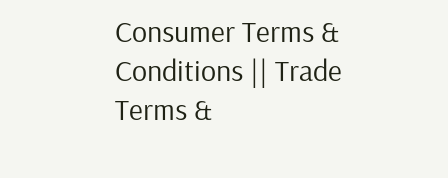Consumer Terms & Conditions || Trade Terms &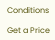Conditions

Get a Price